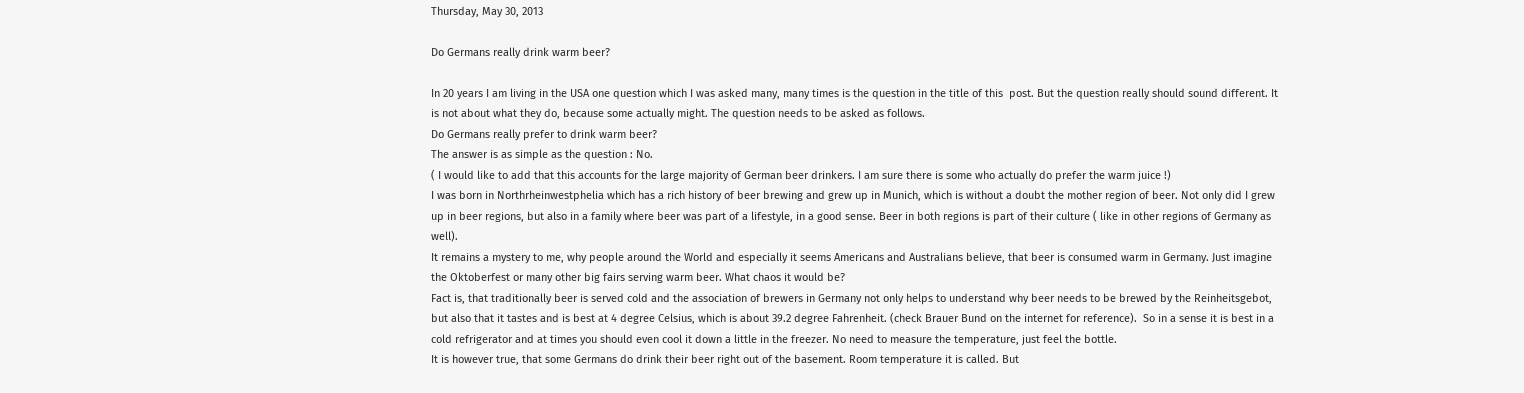Thursday, May 30, 2013

Do Germans really drink warm beer?

In 20 years I am living in the USA one question which I was asked many, many times is the question in the title of this  post. But the question really should sound different. It is not about what they do, because some actually might. The question needs to be asked as follows.
Do Germans really prefer to drink warm beer?
The answer is as simple as the question : No.
( I would like to add that this accounts for the large majority of German beer drinkers. I am sure there is some who actually do prefer the warm juice !)
I was born in Northrheinwestphelia which has a rich history of beer brewing and grew up in Munich, which is without a doubt the mother region of beer. Not only did I grew up in beer regions, but also in a family where beer was part of a lifestyle, in a good sense. Beer in both regions is part of their culture ( like in other regions of Germany as well).
It remains a mystery to me, why people around the World and especially it seems Americans and Australians believe, that beer is consumed warm in Germany. Just imagine the Oktoberfest or many other big fairs serving warm beer. What chaos it would be?
Fact is, that traditionally beer is served cold and the association of brewers in Germany not only helps to understand why beer needs to be brewed by the Reinheitsgebot, but also that it tastes and is best at 4 degree Celsius, which is about 39.2 degree Fahrenheit. (check Brauer Bund on the internet for reference).  So in a sense it is best in a cold refrigerator and at times you should even cool it down a little in the freezer. No need to measure the temperature, just feel the bottle.
It is however true, that some Germans do drink their beer right out of the basement. Room temperature it is called. But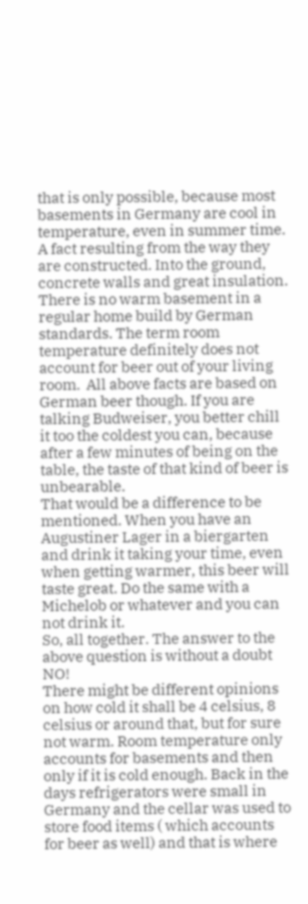that is only possible, because most basements in Germany are cool in temperature, even in summer time. A fact resulting from the way they are constructed. Into the ground, concrete walls and great insulation. There is no warm basement in a regular home build by German standards. The term room temperature definitely does not account for beer out of your living room.  All above facts are based on German beer though. If you are talking Budweiser, you better chill it too the coldest you can, because after a few minutes of being on the table, the taste of that kind of beer is unbearable.
That would be a difference to be mentioned. When you have an Augustiner Lager in a biergarten and drink it taking your time, even when getting warmer, this beer will taste great. Do the same with a Michelob or whatever and you can not drink it.
So, all together. The answer to the above question is without a doubt NO!
There might be different opinions on how cold it shall be 4 celsius, 8 celsius or around that, but for sure not warm. Room temperature only accounts for basements and then only if it is cold enough. Back in the days refrigerators were small in Germany and the cellar was used to store food items ( which accounts for beer as well) and that is where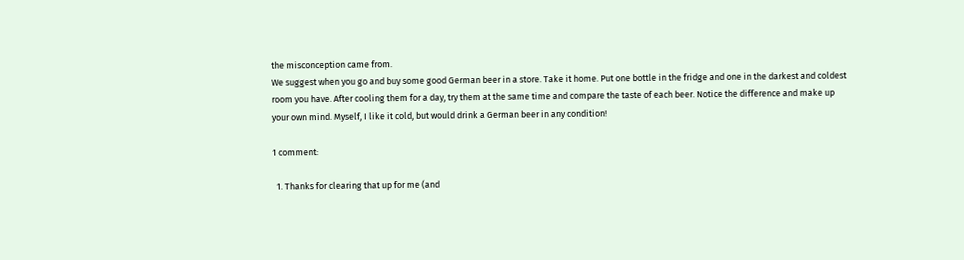the misconception came from.
We suggest when you go and buy some good German beer in a store. Take it home. Put one bottle in the fridge and one in the darkest and coldest room you have. After cooling them for a day, try them at the same time and compare the taste of each beer. Notice the difference and make up your own mind. Myself, I like it cold, but would drink a German beer in any condition!

1 comment:

  1. Thanks for clearing that up for me (and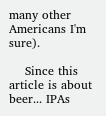many other Americans I'm sure).

    Since this article is about beer... IPAs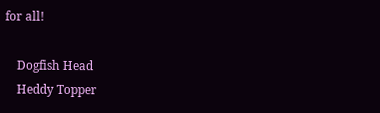for all!

    Dogfish Head
    Heddy Topper